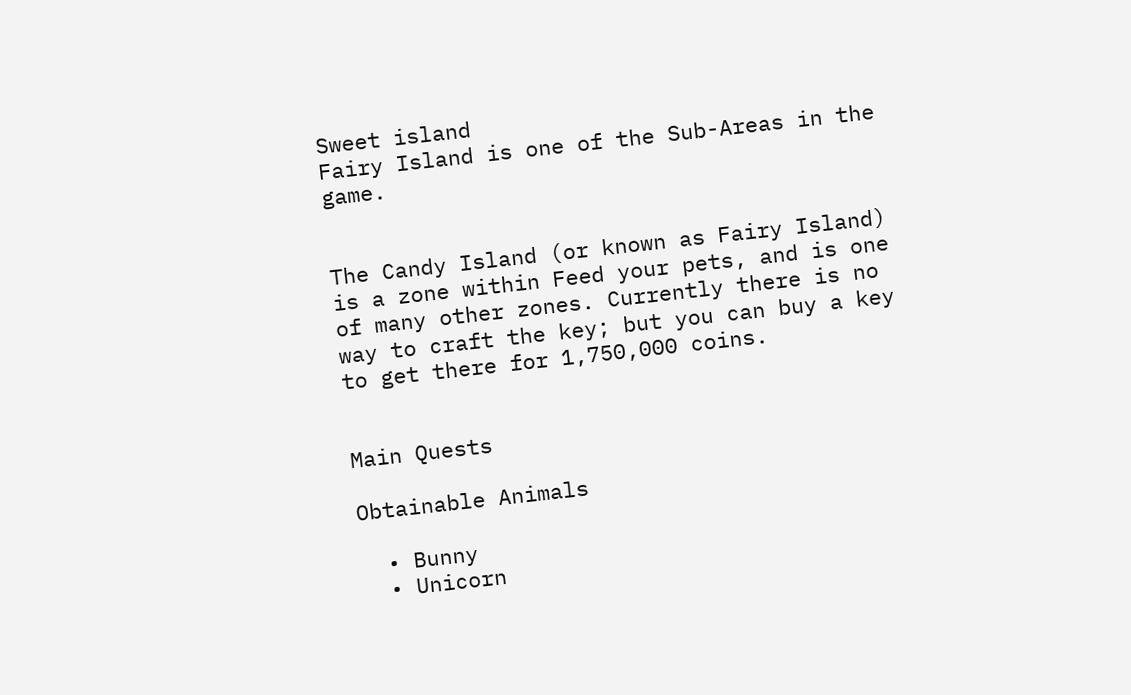Sweet island
Fairy Island is one of the Sub-Areas in the game.


The Candy Island (or known as Fairy Island) is a zone within Feed your pets, and is one of many other zones. Currently there is no way to craft the key; but you can buy a key to get there for 1,750,000 coins.


Main Quests

Obtainable Animals

  • Bunny
  • Unicorn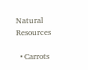Natural Resources

  • Carrots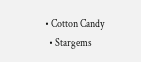• Cotton Candy
  • Stargems